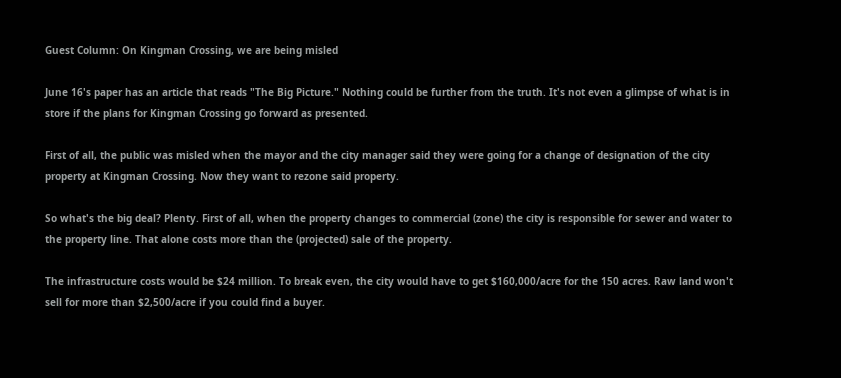Guest Column: On Kingman Crossing, we are being misled

June 16's paper has an article that reads "The Big Picture." Nothing could be further from the truth. It's not even a glimpse of what is in store if the plans for Kingman Crossing go forward as presented.

First of all, the public was misled when the mayor and the city manager said they were going for a change of designation of the city property at Kingman Crossing. Now they want to rezone said property.

So what's the big deal? Plenty. First of all, when the property changes to commercial (zone) the city is responsible for sewer and water to the property line. That alone costs more than the (projected) sale of the property.

The infrastructure costs would be $24 million. To break even, the city would have to get $160,000/acre for the 150 acres. Raw land won't sell for more than $2,500/acre if you could find a buyer.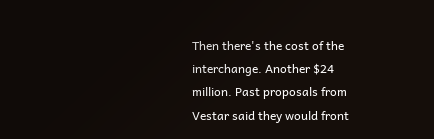Then there's the cost of the interchange. Another $24 million. Past proposals from Vestar said they would front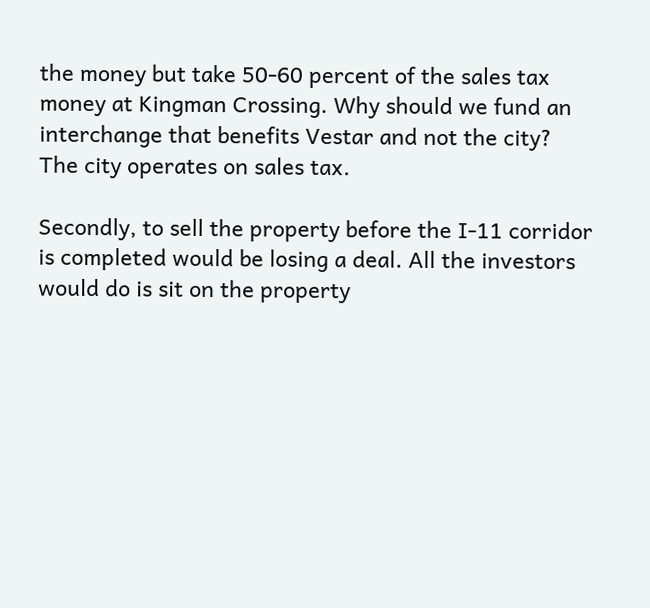the money but take 50-60 percent of the sales tax money at Kingman Crossing. Why should we fund an interchange that benefits Vestar and not the city? The city operates on sales tax.

Secondly, to sell the property before the I-11 corridor is completed would be losing a deal. All the investors would do is sit on the property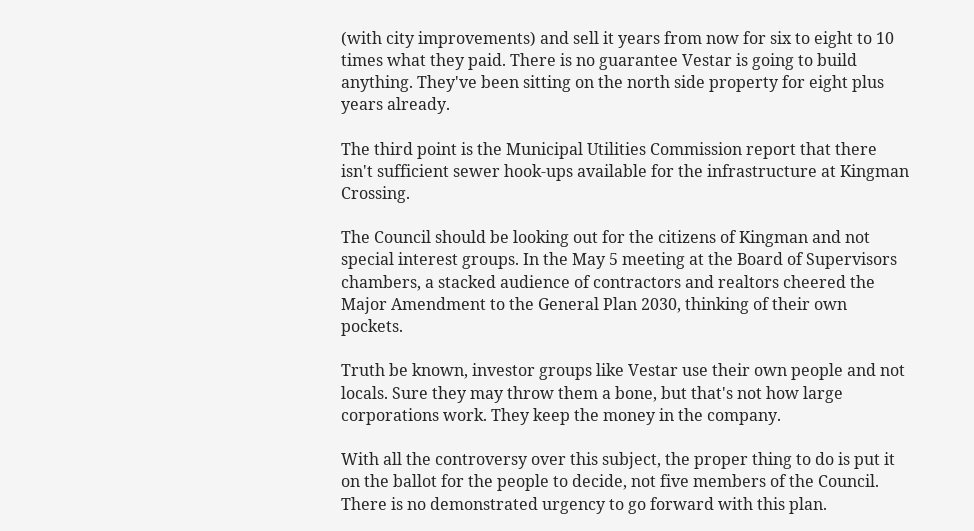(with city improvements) and sell it years from now for six to eight to 10 times what they paid. There is no guarantee Vestar is going to build anything. They've been sitting on the north side property for eight plus years already.

The third point is the Municipal Utilities Commission report that there isn't sufficient sewer hook-ups available for the infrastructure at Kingman Crossing.

The Council should be looking out for the citizens of Kingman and not special interest groups. In the May 5 meeting at the Board of Supervisors chambers, a stacked audience of contractors and realtors cheered the Major Amendment to the General Plan 2030, thinking of their own pockets.

Truth be known, investor groups like Vestar use their own people and not locals. Sure they may throw them a bone, but that's not how large corporations work. They keep the money in the company.

With all the controversy over this subject, the proper thing to do is put it on the ballot for the people to decide, not five members of the Council. There is no demonstrated urgency to go forward with this plan.